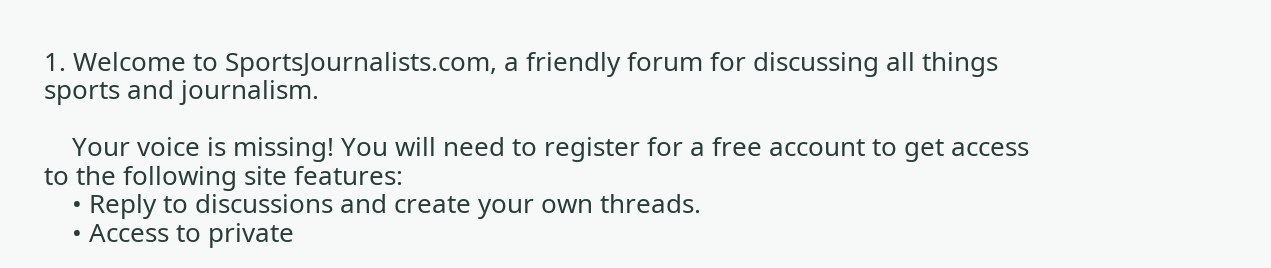1. Welcome to SportsJournalists.com, a friendly forum for discussing all things sports and journalism.

    Your voice is missing! You will need to register for a free account to get access to the following site features:
    • Reply to discussions and create your own threads.
    • Access to private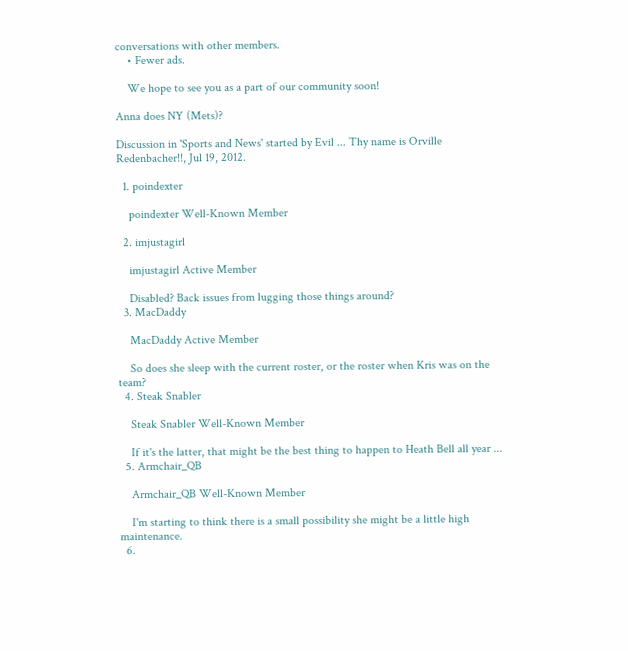conversations with other members.
    • Fewer ads.

    We hope to see you as a part of our community soon!

Anna does NY (Mets)?

Discussion in 'Sports and News' started by Evil ... Thy name is Orville Redenbacher!!, Jul 19, 2012.

  1. poindexter

    poindexter Well-Known Member

  2. imjustagirl

    imjustagirl Active Member

    Disabled? Back issues from lugging those things around?
  3. MacDaddy

    MacDaddy Active Member

    So does she sleep with the current roster, or the roster when Kris was on the team?
  4. Steak Snabler

    Steak Snabler Well-Known Member

    If it's the latter, that might be the best thing to happen to Heath Bell all year ...
  5. Armchair_QB

    Armchair_QB Well-Known Member

    I'm starting to think there is a small possibility she might be a little high maintenance.
  6.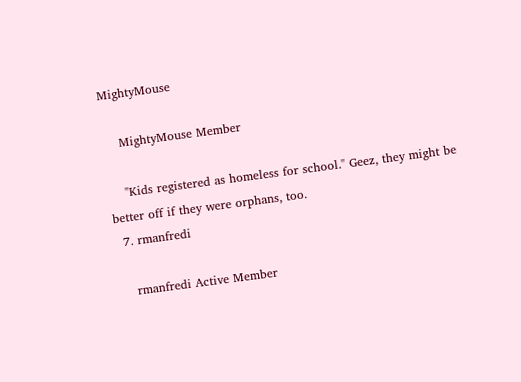MightyMouse

    MightyMouse Member

    "Kids registered as homeless for school." Geez, they might be better off if they were orphans, too.
  7. rmanfredi

    rmanfredi Active Member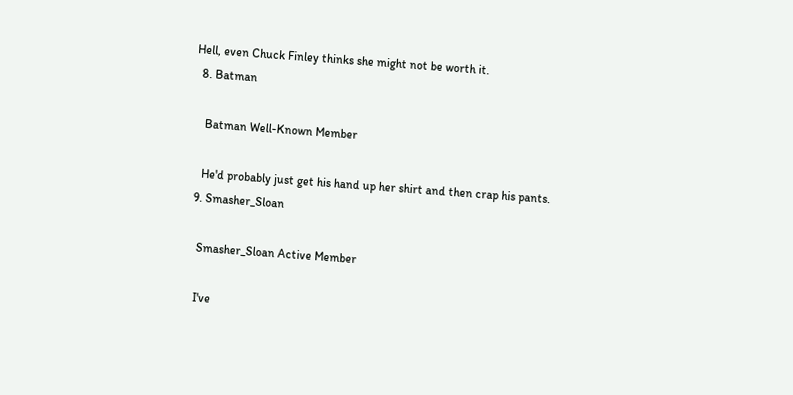Hell, even Chuck Finley thinks she might not be worth it.
  8. Batman

    Batman Well-Known Member

    He'd probably just get his hand up her shirt and then crap his pants.
  9. Smasher_Sloan

    Smasher_Sloan Active Member

    I've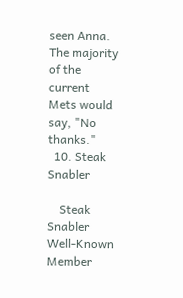seen Anna. The majority of the current Mets would say, "No thanks."
  10. Steak Snabler

    Steak Snabler Well-Known Member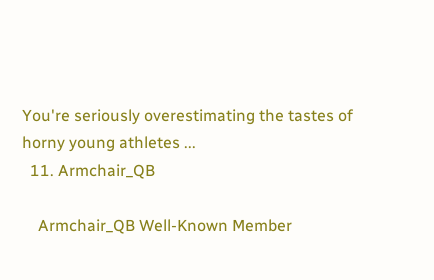You're seriously overestimating the tastes of horny young athletes ...
  11. Armchair_QB

    Armchair_QB Well-Known Member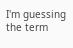I'm guessing the term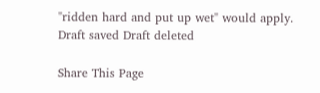"ridden hard and put up wet" would apply.
Draft saved Draft deleted

Share This Page